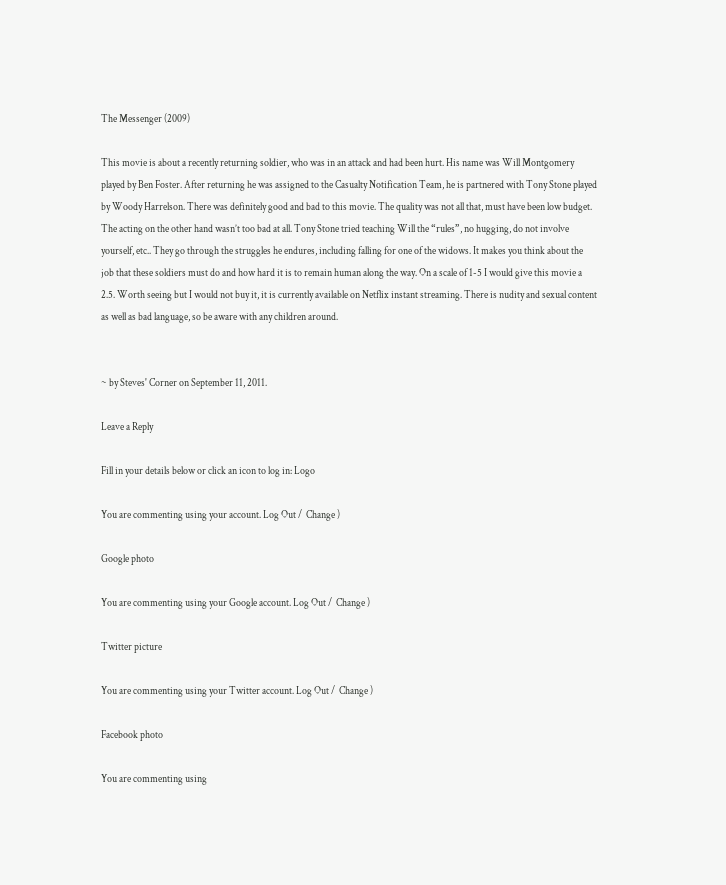The Messenger (2009)

This movie is about a recently returning soldier, who was in an attack and had been hurt. His name was Will Montgomery played by Ben Foster. After returning he was assigned to the Casualty Notification Team, he is partnered with Tony Stone played by Woody Harrelson. There was definitely good and bad to this movie. The quality was not all that, must have been low budget. The acting on the other hand wasn’t too bad at all. Tony Stone tried teaching Will the “rules”, no hugging, do not involve yourself, etc.. They go through the struggles he endures, including falling for one of the widows. It makes you think about the job that these soldiers must do and how hard it is to remain human along the way. On a scale of 1-5 I would give this movie a 2.5. Worth seeing but I would not buy it, it is currently available on Netflix instant streaming. There is nudity and sexual content as well as bad language, so be aware with any children around.


~ by Steves' Corner on September 11, 2011.

Leave a Reply

Fill in your details below or click an icon to log in: Logo

You are commenting using your account. Log Out /  Change )

Google photo

You are commenting using your Google account. Log Out /  Change )

Twitter picture

You are commenting using your Twitter account. Log Out /  Change )

Facebook photo

You are commenting using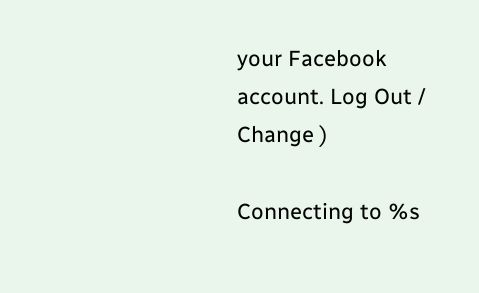your Facebook account. Log Out /  Change )

Connecting to %s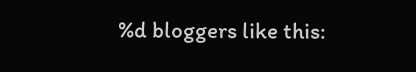%d bloggers like this: